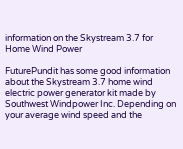information on the Skystream 3.7 for Home Wind Power

FuturePundit has some good information about the Skystream 3.7 home wind electric power generator kit made by Southwest Windpower Inc. Depending on your average wind speed and the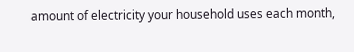amount of electricity your household uses each month,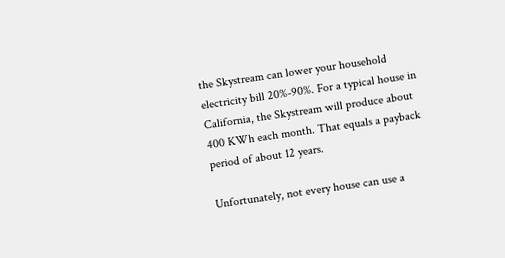the Skystream can lower your household electricity bill 20%-90%. For a typical house in California, the Skystream will produce about 400 KWh each month. That equals a payback period of about 12 years.

Unfortunately, not every house can use a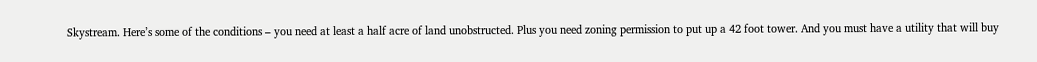Skystream. Here’s some of the conditions – you need at least a half acre of land unobstructed. Plus you need zoning permission to put up a 42 foot tower. And you must have a utility that will buy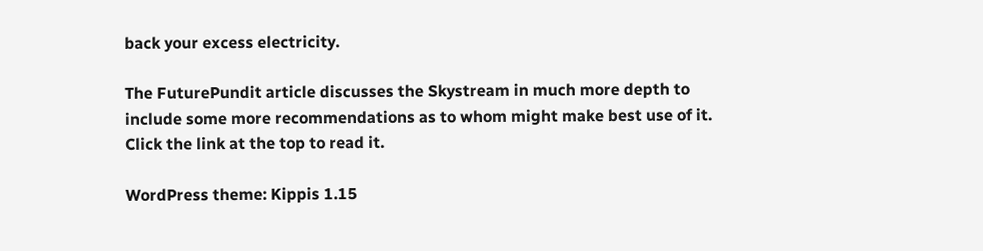back your excess electricity.

The FuturePundit article discusses the Skystream in much more depth to include some more recommendations as to whom might make best use of it. Click the link at the top to read it.

WordPress theme: Kippis 1.15